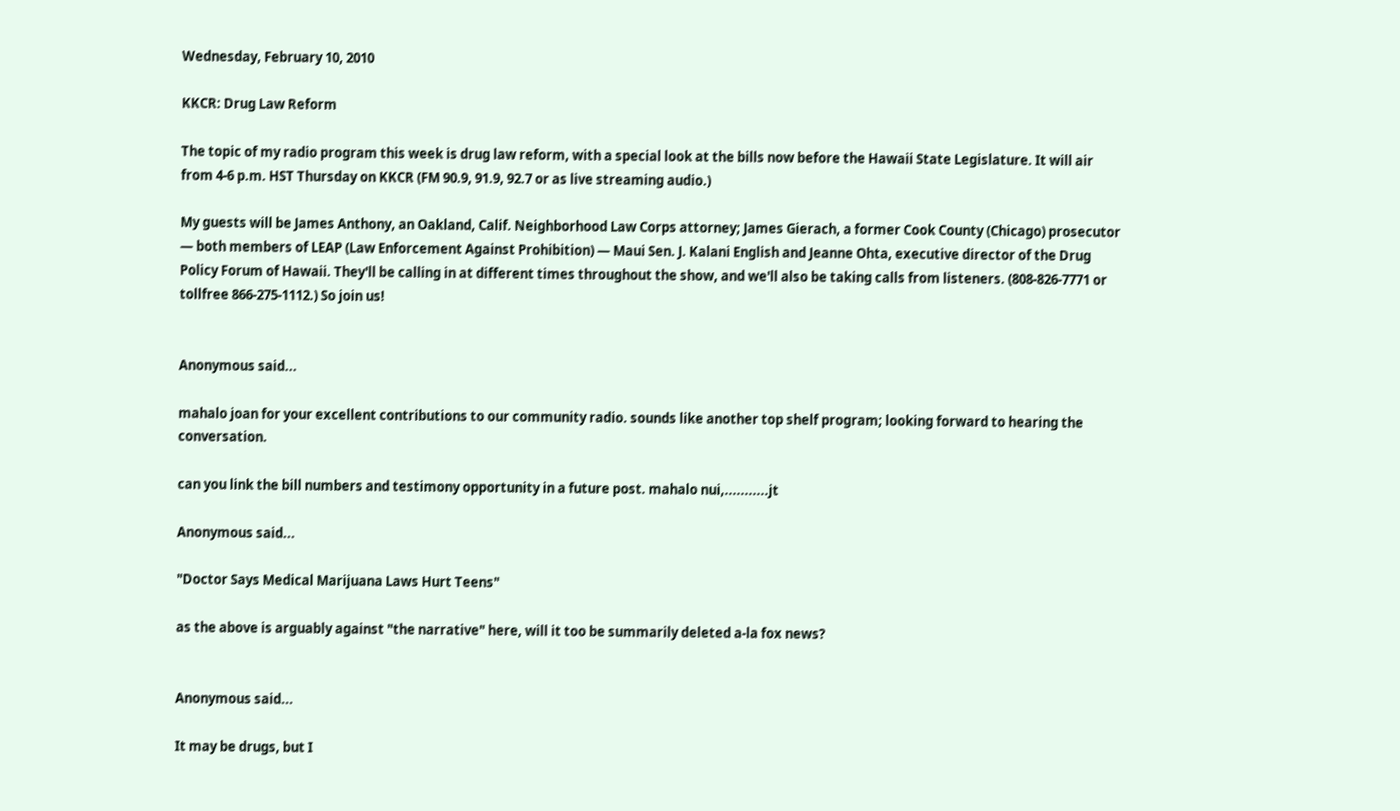Wednesday, February 10, 2010

KKCR: Drug Law Reform

The topic of my radio program this week is drug law reform, with a special look at the bills now before the Hawaii State Legislature. It will air from 4-6 p.m. HST Thursday on KKCR (FM 90.9, 91.9, 92.7 or as live streaming audio.)

My guests will be James Anthony, an Oakland, Calif. Neighborhood Law Corps attorney; James Gierach, a former Cook County (Chicago) prosecutor — both members of LEAP (Law Enforcement Against Prohibition) — Maui Sen. J. Kalani English and Jeanne Ohta, executive director of the Drug Policy Forum of Hawaii. They'll be calling in at different times throughout the show, and we'll also be taking calls from listeners. (808-826-7771 or tollfree 866-275-1112.) So join us!


Anonymous said...

mahalo joan for your excellent contributions to our community radio. sounds like another top shelf program; looking forward to hearing the conversation.

can you link the bill numbers and testimony opportunity in a future post. mahalo nui,...........jt

Anonymous said...

"Doctor Says Medical Marijuana Laws Hurt Teens"

as the above is arguably against "the narrative" here, will it too be summarily deleted a-la fox news?


Anonymous said...

It may be drugs, but I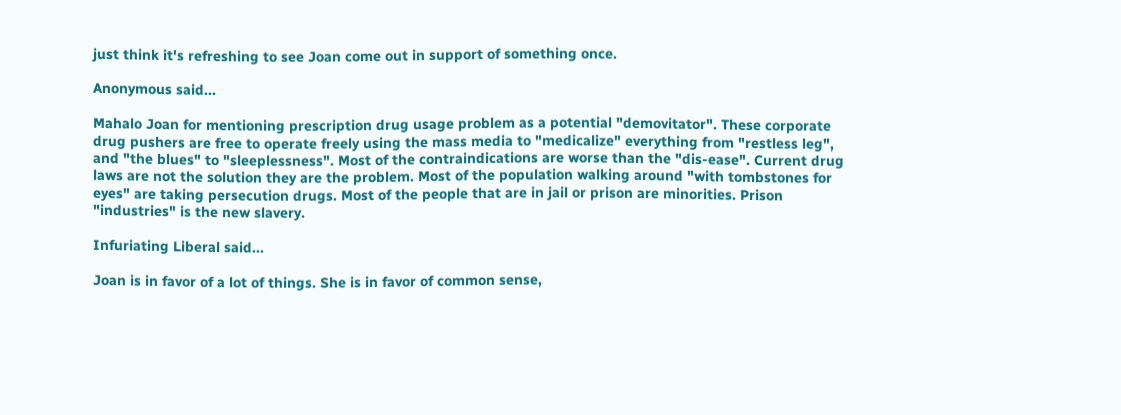just think it's refreshing to see Joan come out in support of something once.

Anonymous said...

Mahalo Joan for mentioning prescription drug usage problem as a potential "demovitator". These corporate drug pushers are free to operate freely using the mass media to "medicalize" everything from "restless leg", and "the blues" to "sleeplessness". Most of the contraindications are worse than the "dis-ease". Current drug laws are not the solution they are the problem. Most of the population walking around "with tombstones for eyes" are taking persecution drugs. Most of the people that are in jail or prison are minorities. Prison "industries" is the new slavery.

Infuriating Liberal said...

Joan is in favor of a lot of things. She is in favor of common sense,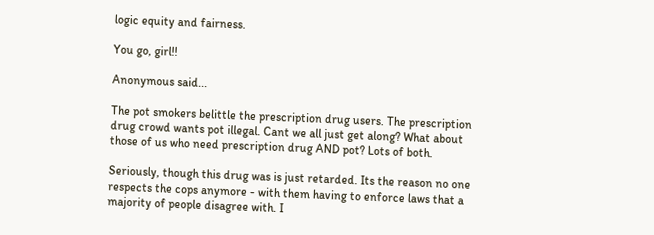logic equity and fairness.

You go, girl!!

Anonymous said...

The pot smokers belittle the prescription drug users. The prescription drug crowd wants pot illegal. Cant we all just get along? What about those of us who need prescription drug AND pot? Lots of both.

Seriously, though this drug was is just retarded. Its the reason no one respects the cops anymore - with them having to enforce laws that a majority of people disagree with. I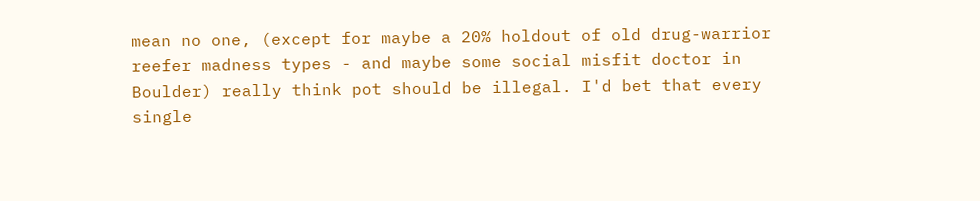mean no one, (except for maybe a 20% holdout of old drug-warrior reefer madness types - and maybe some social misfit doctor in Boulder) really think pot should be illegal. I'd bet that every single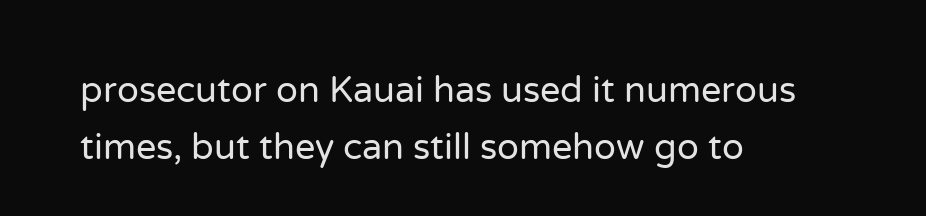prosecutor on Kauai has used it numerous times, but they can still somehow go to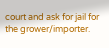court and ask for jail for the grower/importer.